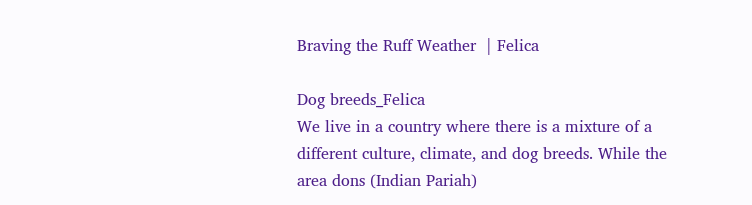Braving the Ruff Weather  | Felica

Dog breeds_Felica
We live in a country where there is a mixture of a different culture, climate, and dog breeds. While the area dons (Indian Pariah)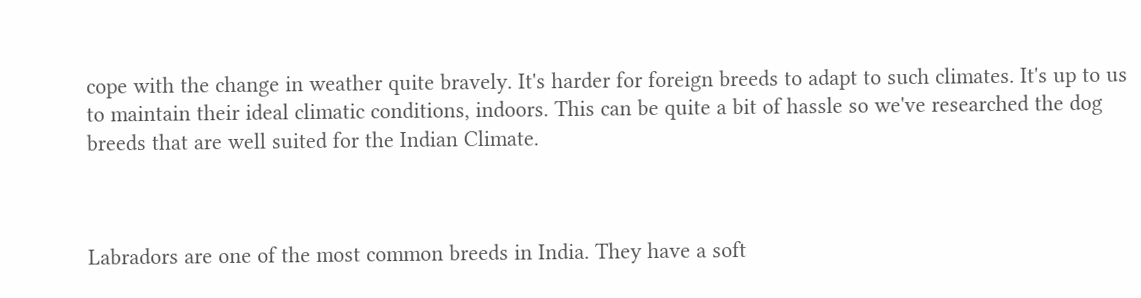cope with the change in weather quite bravely. It's harder for foreign breeds to adapt to such climates. It's up to us to maintain their ideal climatic conditions, indoors. This can be quite a bit of hassle so we've researched the dog breeds that are well suited for the Indian Climate.



Labradors are one of the most common breeds in India. They have a soft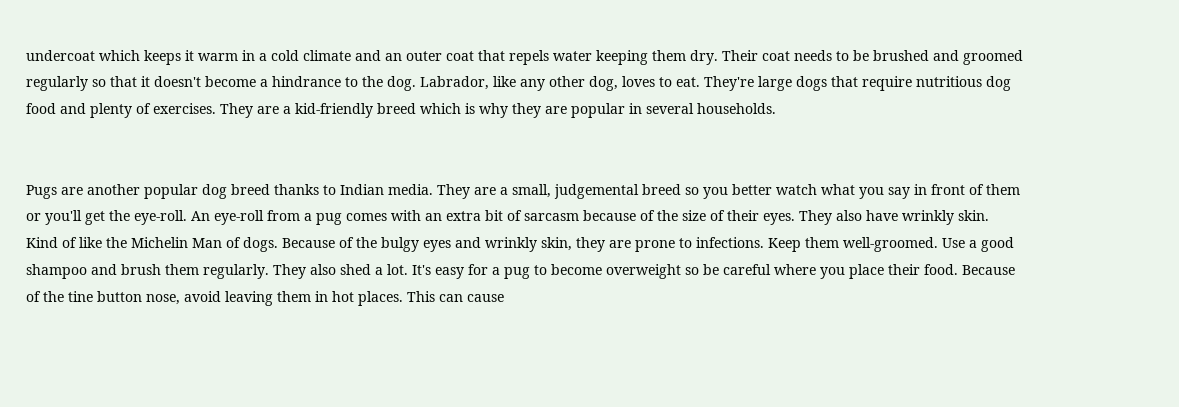undercoat which keeps it warm in a cold climate and an outer coat that repels water keeping them dry. Their coat needs to be brushed and groomed regularly so that it doesn't become a hindrance to the dog. Labrador, like any other dog, loves to eat. They're large dogs that require nutritious dog food and plenty of exercises. They are a kid-friendly breed which is why they are popular in several households.


Pugs are another popular dog breed thanks to Indian media. They are a small, judgemental breed so you better watch what you say in front of them or you'll get the eye-roll. An eye-roll from a pug comes with an extra bit of sarcasm because of the size of their eyes. They also have wrinkly skin. Kind of like the Michelin Man of dogs. Because of the bulgy eyes and wrinkly skin, they are prone to infections. Keep them well-groomed. Use a good shampoo and brush them regularly. They also shed a lot. It's easy for a pug to become overweight so be careful where you place their food. Because of the tine button nose, avoid leaving them in hot places. This can cause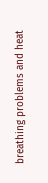breathing problems and heat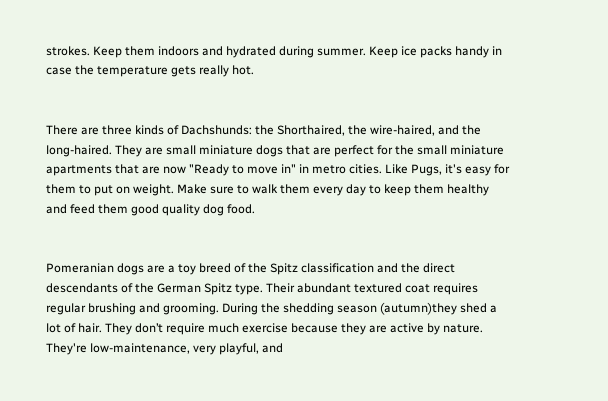strokes. Keep them indoors and hydrated during summer. Keep ice packs handy in case the temperature gets really hot.


There are three kinds of Dachshunds: the Shorthaired, the wire-haired, and the long-haired. They are small miniature dogs that are perfect for the small miniature apartments that are now "Ready to move in" in metro cities. Like Pugs, it's easy for them to put on weight. Make sure to walk them every day to keep them healthy and feed them good quality dog food.


Pomeranian dogs are a toy breed of the Spitz classification and the direct descendants of the German Spitz type. Their abundant textured coat requires regular brushing and grooming. During the shedding season (autumn)they shed a lot of hair. They don’t require much exercise because they are active by nature. They're low-maintenance, very playful, and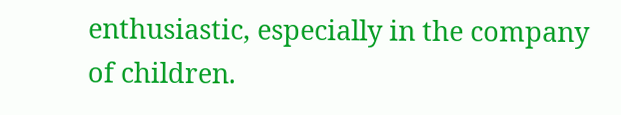enthusiastic, especially in the company of children.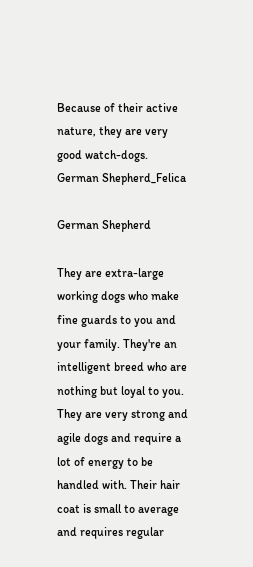Because of their active nature, they are very good watch-dogs.
German Shepherd_Felica

German Shepherd

They are extra-large working dogs who make fine guards to you and your family. They're an intelligent breed who are nothing but loyal to you. They are very strong and agile dogs and require a lot of energy to be handled with. Their hair coat is small to average and requires regular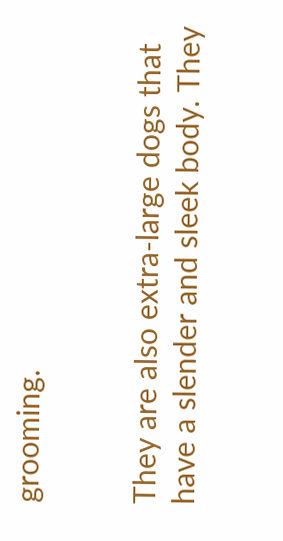grooming.


They are also extra-large dogs that have a slender and sleek body. They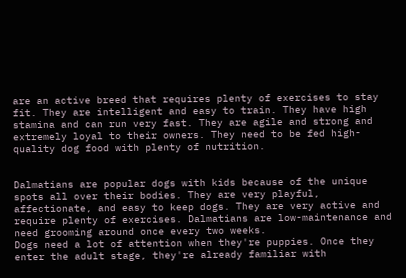are an active breed that requires plenty of exercises to stay fit. They are intelligent and easy to train. They have high stamina and can run very fast. They are agile and strong and extremely loyal to their owners. They need to be fed high-quality dog food with plenty of nutrition.


Dalmatians are popular dogs with kids because of the unique spots all over their bodies. They are very playful, affectionate, and easy to keep dogs. They are very active and require plenty of exercises. Dalmatians are low-maintenance and need grooming around once every two weeks.
Dogs need a lot of attention when they're puppies. Once they enter the adult stage, they're already familiar with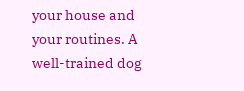your house and your routines. A well-trained dog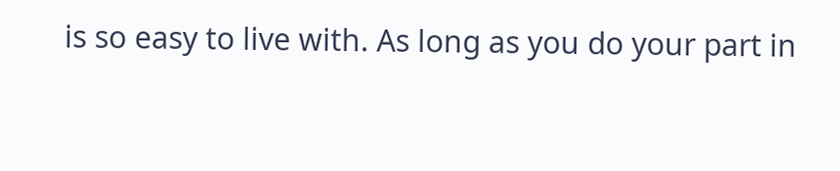is so easy to live with. As long as you do your part in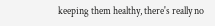keeping them healthy, there's really no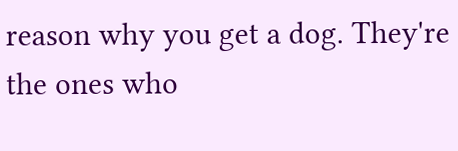reason why you get a dog. They're the ones who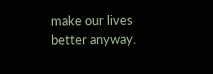make our lives better anyway.